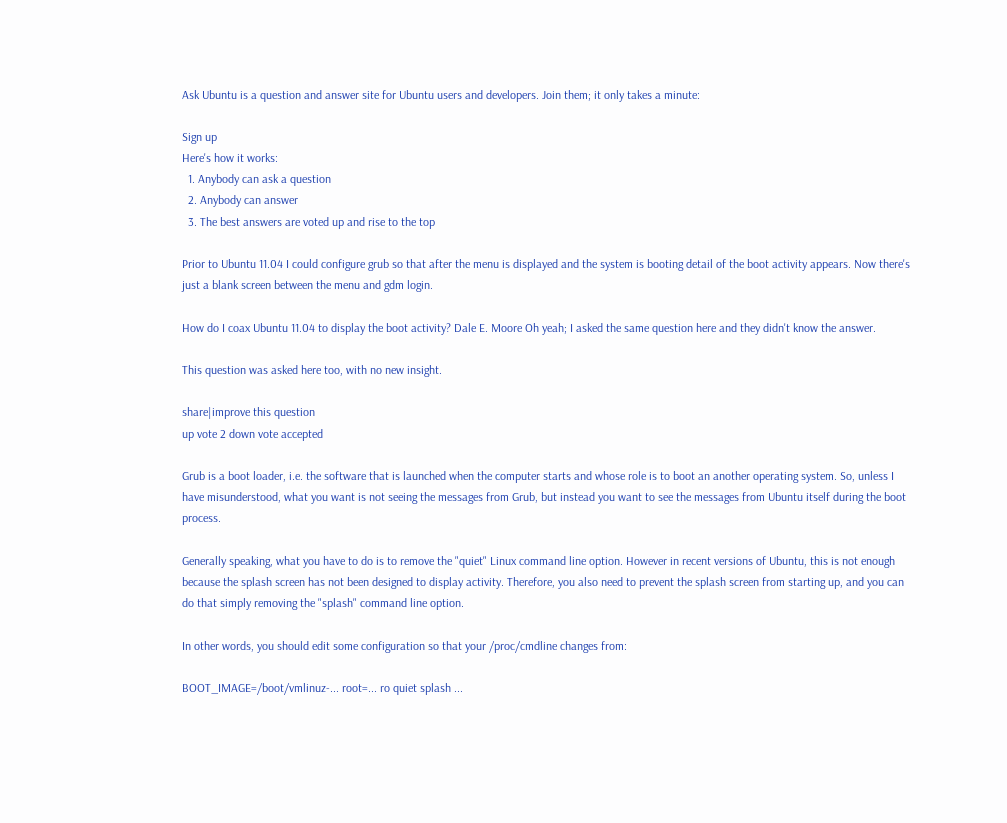Ask Ubuntu is a question and answer site for Ubuntu users and developers. Join them; it only takes a minute:

Sign up
Here's how it works:
  1. Anybody can ask a question
  2. Anybody can answer
  3. The best answers are voted up and rise to the top

Prior to Ubuntu 11.04 I could configure grub so that after the menu is displayed and the system is booting detail of the boot activity appears. Now there's just a blank screen between the menu and gdm login.

How do I coax Ubuntu 11.04 to display the boot activity? Dale E. Moore Oh yeah; I asked the same question here and they didn't know the answer.

This question was asked here too, with no new insight.

share|improve this question
up vote 2 down vote accepted

Grub is a boot loader, i.e. the software that is launched when the computer starts and whose role is to boot an another operating system. So, unless I have misunderstood, what you want is not seeing the messages from Grub, but instead you want to see the messages from Ubuntu itself during the boot process.

Generally speaking, what you have to do is to remove the "quiet" Linux command line option. However in recent versions of Ubuntu, this is not enough because the splash screen has not been designed to display activity. Therefore, you also need to prevent the splash screen from starting up, and you can do that simply removing the "splash" command line option.

In other words, you should edit some configuration so that your /proc/cmdline changes from:

BOOT_IMAGE=/boot/vmlinuz-... root=... ro quiet splash ...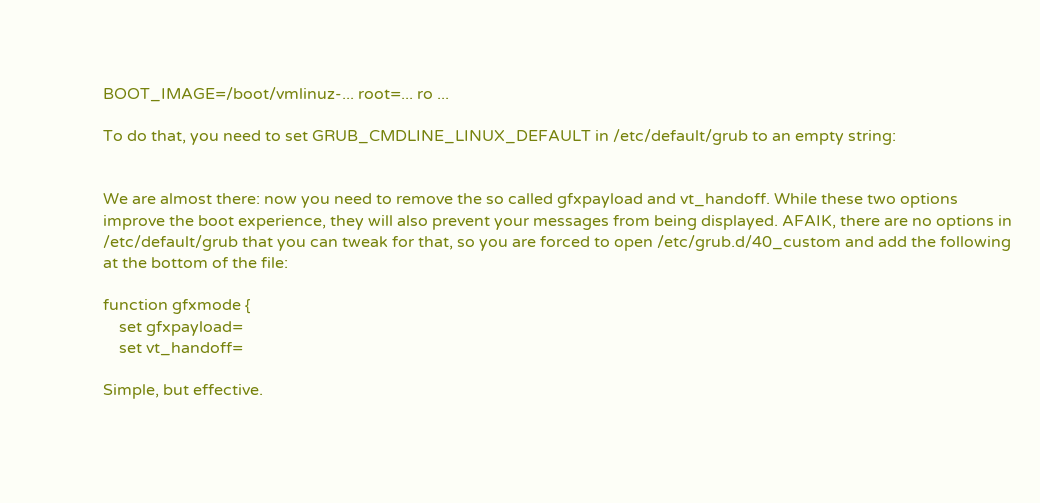BOOT_IMAGE=/boot/vmlinuz-... root=... ro ...

To do that, you need to set GRUB_CMDLINE_LINUX_DEFAULT in /etc/default/grub to an empty string:


We are almost there: now you need to remove the so called gfxpayload and vt_handoff. While these two options improve the boot experience, they will also prevent your messages from being displayed. AFAIK, there are no options in /etc/default/grub that you can tweak for that, so you are forced to open /etc/grub.d/40_custom and add the following at the bottom of the file:

function gfxmode {
    set gfxpayload=
    set vt_handoff=

Simple, but effective.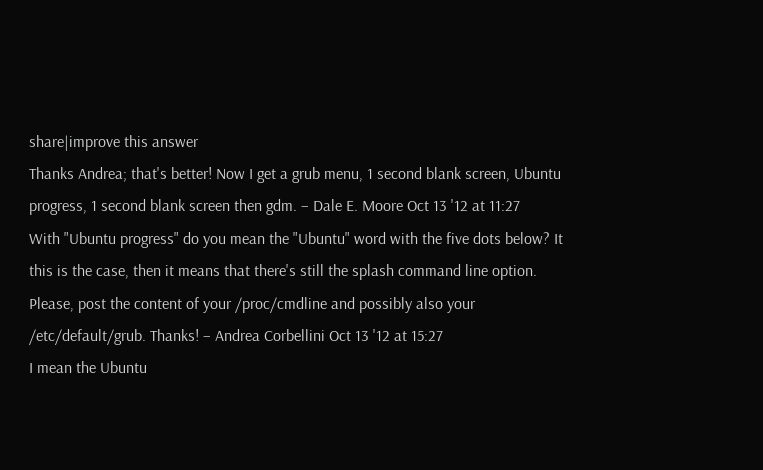share|improve this answer
Thanks Andrea; that's better! Now I get a grub menu, 1 second blank screen, Ubuntu progress, 1 second blank screen then gdm. – Dale E. Moore Oct 13 '12 at 11:27
With "Ubuntu progress" do you mean the "Ubuntu" word with the five dots below? It this is the case, then it means that there's still the splash command line option. Please, post the content of your /proc/cmdline and possibly also your /etc/default/grub. Thanks! – Andrea Corbellini Oct 13 '12 at 15:27
I mean the Ubuntu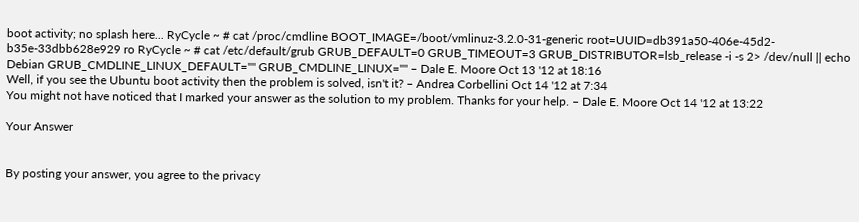boot activity; no splash here... RyCycle ~ # cat /proc/cmdline BOOT_IMAGE=/boot/vmlinuz-3.2.0-31-generic root=UUID=db391a50-406e-45d2-b35e-33dbb628e929 ro RyCycle ~ # cat /etc/default/grub GRUB_DEFAULT=0 GRUB_TIMEOUT=3 GRUB_DISTRIBUTOR=lsb_release -i -s 2> /dev/null || echo Debian GRUB_CMDLINE_LINUX_DEFAULT="" GRUB_CMDLINE_LINUX="" – Dale E. Moore Oct 13 '12 at 18:16
Well, if you see the Ubuntu boot activity then the problem is solved, isn't it? – Andrea Corbellini Oct 14 '12 at 7:34
You might not have noticed that I marked your answer as the solution to my problem. Thanks for your help. – Dale E. Moore Oct 14 '12 at 13:22

Your Answer


By posting your answer, you agree to the privacy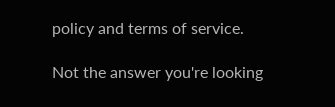policy and terms of service.

Not the answer you're looking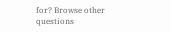for? Browse other questions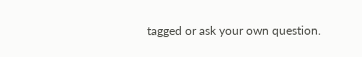tagged or ask your own question.